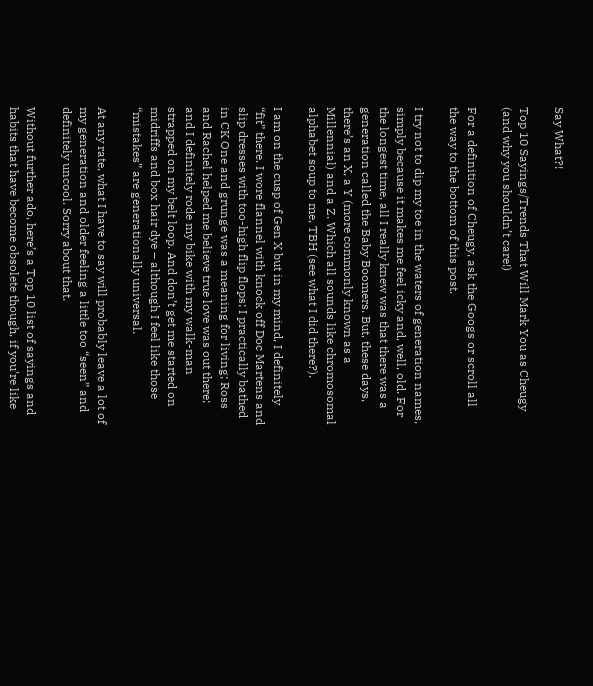Say What?!

Top 10 Sayings/Trends That Will Mark You as Cheugy (and why you shouldn’t care!)

For a definition of Cheugy, ask the Googs or scroll all the way to the bottom of this post.

I try not to dip my toe in the waters of generation names, simply because it makes me feel icky and, well, old. For the longest time, all I really knew was that there was a generation called the Baby Boomers. But, these days, there’s an X, a Y (more commonly known as a Millennial) and a Z. Which all sounds like chromosomal alphabet soup to me, TBH (see what I did there?).

I am on the cusp of Gen X but in my mind, I definitely “fit” there. I wore flannel with knock off Doc Martens and slip dresses with too-high flip flops; I practically bathed in CK One and grunge was a meaning for living; Ross and Rachel helped me believe true love was out there; and I definitely rode my bike with my walk-man strapped on my belt loop. And don’t get me started on midriffs and box hair dye – although I feel like those “mistakes” are generationally universal.

At any rate, what I have to say will probably leave a lot of my generation and older feeling a little too “seen” and definitely uncool. Sorry about that.

Without further ado, here’s a Top 10 list of sayings and habits that have become obsolete though, if you’re like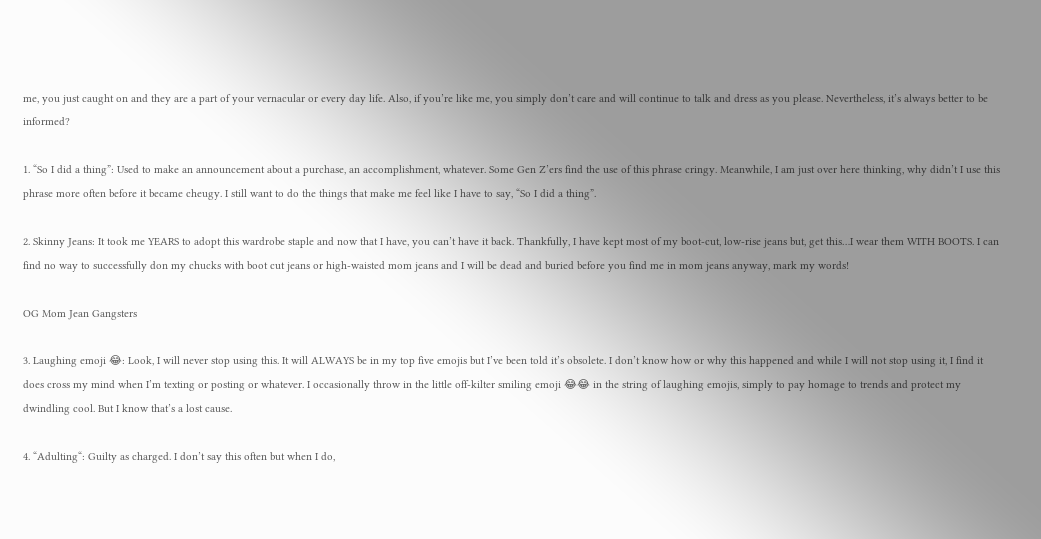me, you just caught on and they are a part of your vernacular or every day life. Also, if you’re like me, you simply don’t care and will continue to talk and dress as you please. Nevertheless, it’s always better to be informed?

1. “So I did a thing”: Used to make an announcement about a purchase, an accomplishment, whatever. Some Gen Z’ers find the use of this phrase cringy. Meanwhile, I am just over here thinking, why didn’t I use this phrase more often before it became cheugy. I still want to do the things that make me feel like I have to say, “So I did a thing”.

2. Skinny Jeans: It took me YEARS to adopt this wardrobe staple and now that I have, you can’t have it back. Thankfully, I have kept most of my boot-cut, low-rise jeans but, get this…I wear them WITH BOOTS. I can find no way to successfully don my chucks with boot cut jeans or high-waisted mom jeans and I will be dead and buried before you find me in mom jeans anyway, mark my words!

OG Mom Jean Gangsters

3. Laughing emoji 😂: Look, I will never stop using this. It will ALWAYS be in my top five emojis but I’ve been told it’s obsolete. I don’t know how or why this happened and while I will not stop using it, I find it does cross my mind when I’m texting or posting or whatever. I occasionally throw in the little off-kilter smiling emoji 😂😂 in the string of laughing emojis, simply to pay homage to trends and protect my dwindling cool. But I know that’s a lost cause.

4. “Adulting“: Guilty as charged. I don’t say this often but when I do,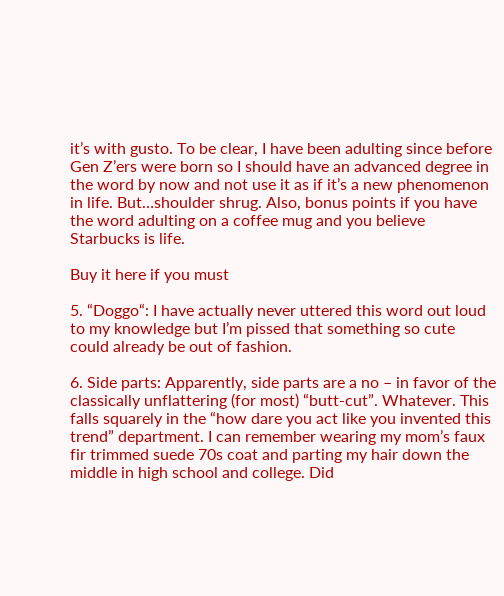it’s with gusto. To be clear, I have been adulting since before Gen Z’ers were born so I should have an advanced degree in the word by now and not use it as if it’s a new phenomenon in life. But…shoulder shrug. Also, bonus points if you have the word adulting on a coffee mug and you believe Starbucks is life.

Buy it here if you must

5. “Doggo“: I have actually never uttered this word out loud to my knowledge but I’m pissed that something so cute could already be out of fashion.

6. Side parts: Apparently, side parts are a no – in favor of the classically unflattering (for most) “butt-cut”. Whatever. This falls squarely in the “how dare you act like you invented this trend” department. I can remember wearing my mom’s faux fir trimmed suede 70s coat and parting my hair down the middle in high school and college. Did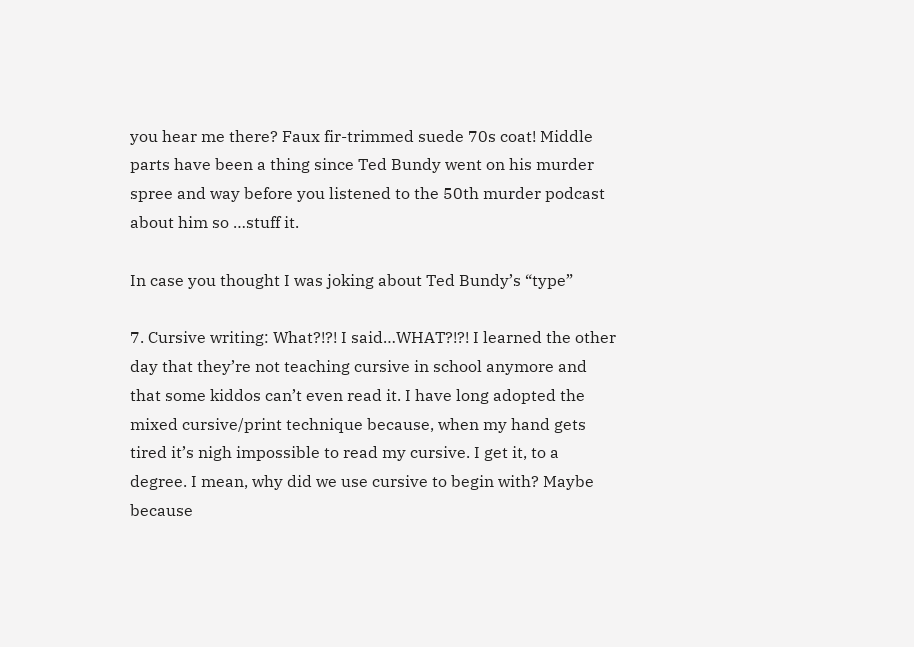you hear me there? Faux fir-trimmed suede 70s coat! Middle parts have been a thing since Ted Bundy went on his murder spree and way before you listened to the 50th murder podcast about him so …stuff it.

In case you thought I was joking about Ted Bundy’s “type”

7. Cursive writing: What?!?! I said…WHAT?!?! I learned the other day that they’re not teaching cursive in school anymore and that some kiddos can’t even read it. I have long adopted the mixed cursive/print technique because, when my hand gets tired it’s nigh impossible to read my cursive. I get it, to a degree. I mean, why did we use cursive to begin with? Maybe because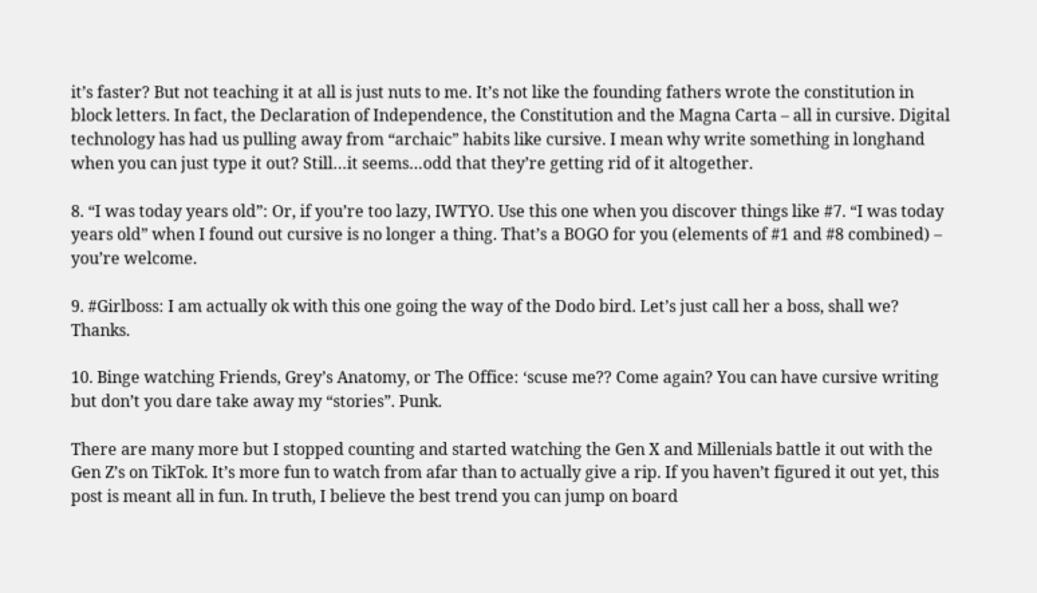it’s faster? But not teaching it at all is just nuts to me. It’s not like the founding fathers wrote the constitution in block letters. In fact, the Declaration of Independence, the Constitution and the Magna Carta – all in cursive. Digital technology has had us pulling away from “archaic” habits like cursive. I mean why write something in longhand when you can just type it out? Still…it seems…odd that they’re getting rid of it altogether.

8. “I was today years old”: Or, if you’re too lazy, IWTYO. Use this one when you discover things like #7. “I was today years old” when I found out cursive is no longer a thing. That’s a BOGO for you (elements of #1 and #8 combined) – you’re welcome.

9. #Girlboss: I am actually ok with this one going the way of the Dodo bird. Let’s just call her a boss, shall we? Thanks.

10. Binge watching Friends, Grey’s Anatomy, or The Office: ‘scuse me?? Come again? You can have cursive writing but don’t you dare take away my “stories”. Punk.

There are many more but I stopped counting and started watching the Gen X and Millenials battle it out with the Gen Z’s on TikTok. It’s more fun to watch from afar than to actually give a rip. If you haven’t figured it out yet, this post is meant all in fun. In truth, I believe the best trend you can jump on board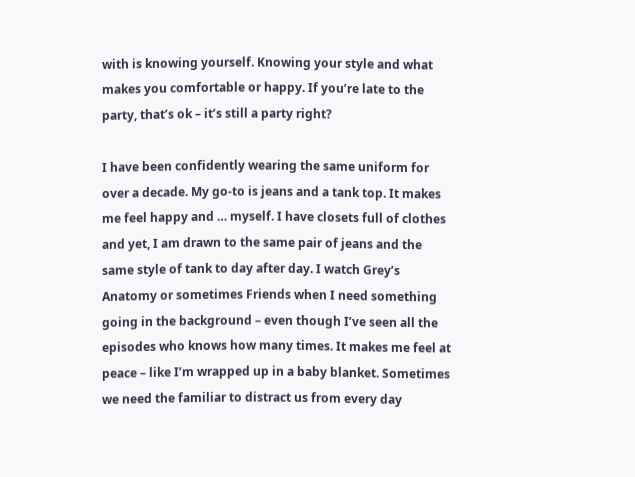with is knowing yourself. Knowing your style and what makes you comfortable or happy. If you’re late to the party, that’s ok – it’s still a party right?

I have been confidently wearing the same uniform for over a decade. My go-to is jeans and a tank top. It makes me feel happy and … myself. I have closets full of clothes and yet, I am drawn to the same pair of jeans and the same style of tank to day after day. I watch Grey’s Anatomy or sometimes Friends when I need something going in the background – even though I’ve seen all the episodes who knows how many times. It makes me feel at peace – like I’m wrapped up in a baby blanket. Sometimes we need the familiar to distract us from every day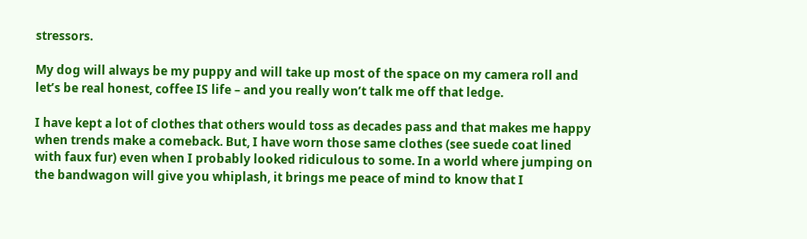stressors.

My dog will always be my puppy and will take up most of the space on my camera roll and let’s be real honest, coffee IS life – and you really won’t talk me off that ledge.

I have kept a lot of clothes that others would toss as decades pass and that makes me happy when trends make a comeback. But, I have worn those same clothes (see suede coat lined with faux fur) even when I probably looked ridiculous to some. In a world where jumping on the bandwagon will give you whiplash, it brings me peace of mind to know that I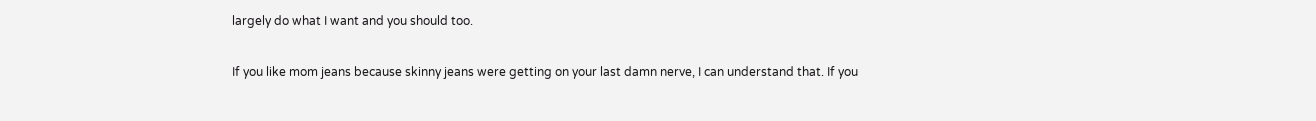largely do what I want and you should too.

If you like mom jeans because skinny jeans were getting on your last damn nerve, I can understand that. If you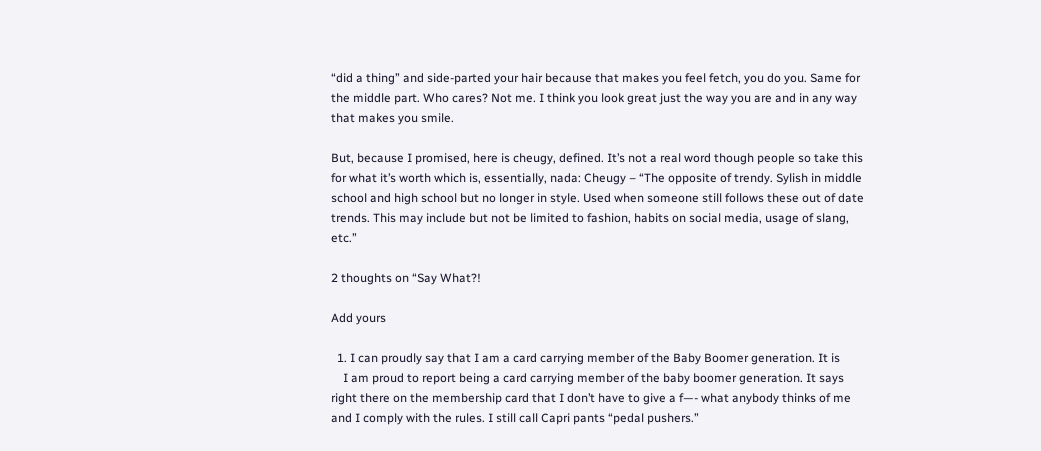“did a thing” and side-parted your hair because that makes you feel fetch, you do you. Same for the middle part. Who cares? Not me. I think you look great just the way you are and in any way that makes you smile.

But, because I promised, here is cheugy, defined. It’s not a real word though people so take this for what it’s worth which is, essentially, nada: Cheugy – “The opposite of trendy. Sylish in middle school and high school but no longer in style. Used when someone still follows these out of date trends. This may include but not be limited to fashion, habits on social media, usage of slang, etc.”

2 thoughts on “Say What?!

Add yours

  1. I can proudly say that I am a card carrying member of the Baby Boomer generation. It is
    I am proud to report being a card carrying member of the baby boomer generation. It says right there on the membership card that I don’t have to give a f—- what anybody thinks of me and I comply with the rules. I still call Capri pants “pedal pushers.”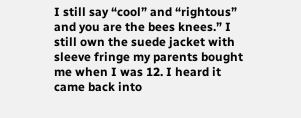I still say “cool” and “rightous” and you are the bees knees.” I still own the suede jacket with sleeve fringe my parents bought me when I was 12. I heard it came back into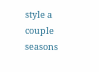style a couple seasons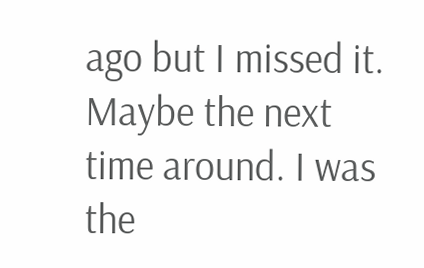ago but I missed it. Maybe the next time around. I was the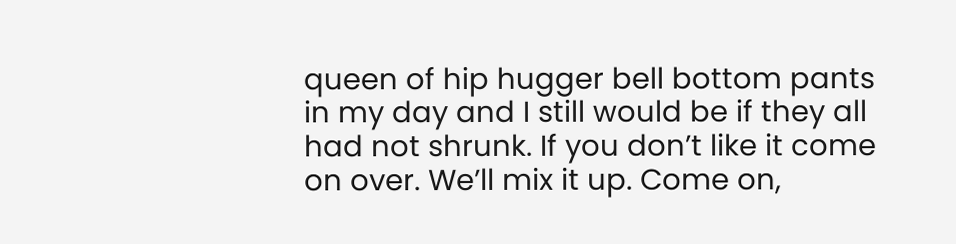queen of hip hugger bell bottom pants in my day and I still would be if they all had not shrunk. If you don’t like it come on over. We’ll mix it up. Come on,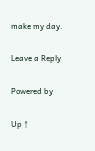make my day.

Leave a Reply

Powered by

Up ↑